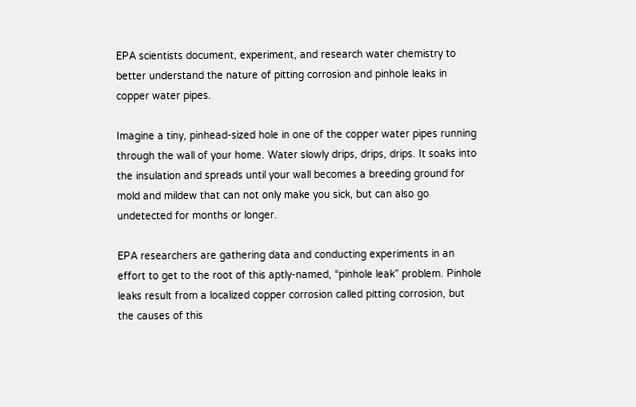EPA scientists document, experiment, and research water chemistry to better understand the nature of pitting corrosion and pinhole leaks in copper water pipes.

Imagine a tiny, pinhead-sized hole in one of the copper water pipes running through the wall of your home. Water slowly drips, drips, drips. It soaks into the insulation and spreads until your wall becomes a breeding ground for mold and mildew that can not only make you sick, but can also go undetected for months or longer.

EPA researchers are gathering data and conducting experiments in an effort to get to the root of this aptly-named, “pinhole leak” problem. Pinhole leaks result from a localized copper corrosion called pitting corrosion, but the causes of this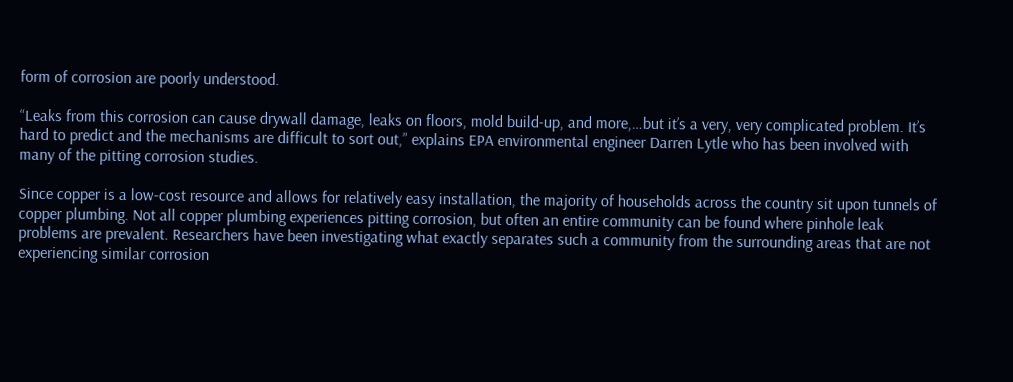form of corrosion are poorly understood.

“Leaks from this corrosion can cause drywall damage, leaks on floors, mold build-up, and more,…but it’s a very, very complicated problem. It’s hard to predict and the mechanisms are difficult to sort out,” explains EPA environmental engineer Darren Lytle who has been involved with many of the pitting corrosion studies.

Since copper is a low-cost resource and allows for relatively easy installation, the majority of households across the country sit upon tunnels of copper plumbing. Not all copper plumbing experiences pitting corrosion, but often an entire community can be found where pinhole leak problems are prevalent. Researchers have been investigating what exactly separates such a community from the surrounding areas that are not experiencing similar corrosion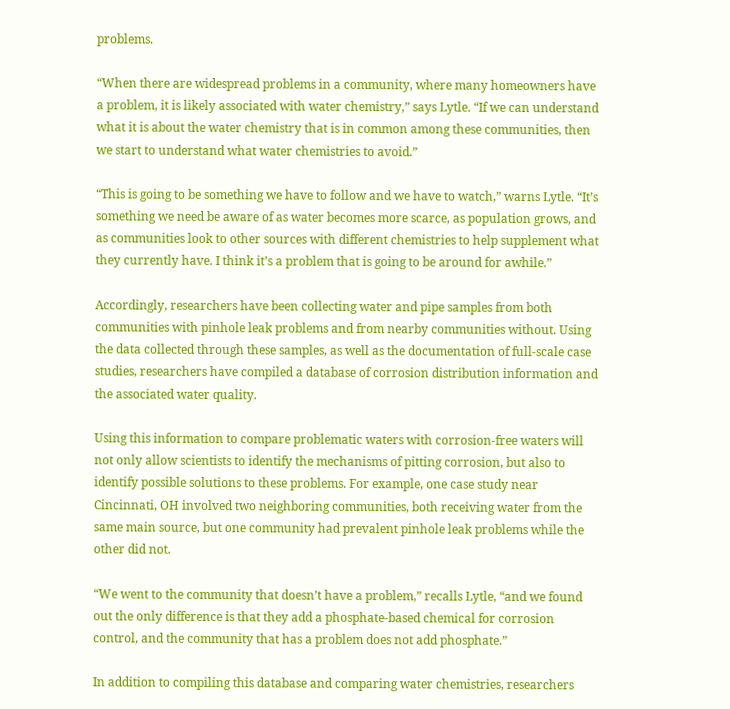problems.

“When there are widespread problems in a community, where many homeowners have a problem, it is likely associated with water chemistry,” says Lytle. “If we can understand what it is about the water chemistry that is in common among these communities, then we start to understand what water chemistries to avoid.”

“This is going to be something we have to follow and we have to watch,” warns Lytle. “It’s something we need be aware of as water becomes more scarce, as population grows, and as communities look to other sources with different chemistries to help supplement what they currently have. I think it’s a problem that is going to be around for awhile.”

Accordingly, researchers have been collecting water and pipe samples from both communities with pinhole leak problems and from nearby communities without. Using the data collected through these samples, as well as the documentation of full-scale case studies, researchers have compiled a database of corrosion distribution information and the associated water quality.

Using this information to compare problematic waters with corrosion-free waters will not only allow scientists to identify the mechanisms of pitting corrosion, but also to identify possible solutions to these problems. For example, one case study near Cincinnati, OH involved two neighboring communities, both receiving water from the same main source, but one community had prevalent pinhole leak problems while the other did not.

“We went to the community that doesn’t have a problem,” recalls Lytle, “and we found out the only difference is that they add a phosphate-based chemical for corrosion control, and the community that has a problem does not add phosphate.”

In addition to compiling this database and comparing water chemistries, researchers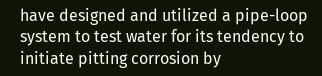have designed and utilized a pipe-loop system to test water for its tendency to initiate pitting corrosion by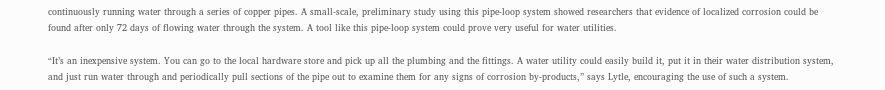continuously running water through a series of copper pipes. A small-scale, preliminary study using this pipe-loop system showed researchers that evidence of localized corrosion could be found after only 72 days of flowing water through the system. A tool like this pipe-loop system could prove very useful for water utilities.

“It’s an inexpensive system. You can go to the local hardware store and pick up all the plumbing and the fittings. A water utility could easily build it, put it in their water distribution system, and just run water through and periodically pull sections of the pipe out to examine them for any signs of corrosion by-products,” says Lytle, encouraging the use of such a system.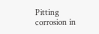Pitting corrosion in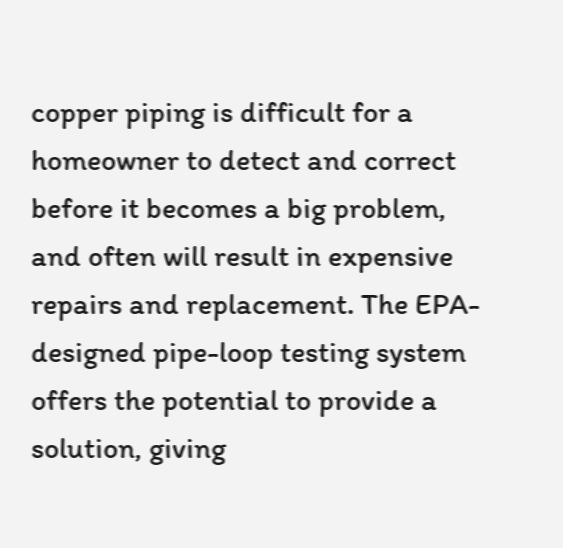copper piping is difficult for a homeowner to detect and correct before it becomes a big problem, and often will result in expensive repairs and replacement. The EPA-designed pipe-loop testing system offers the potential to provide a solution, giving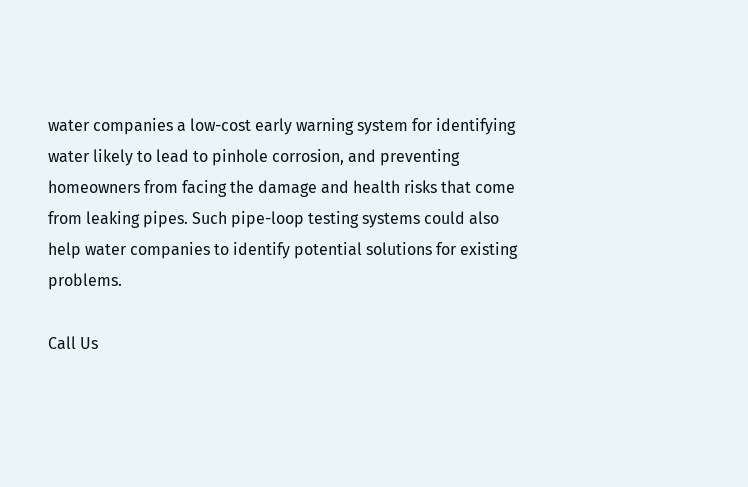water companies a low-cost early warning system for identifying water likely to lead to pinhole corrosion, and preventing homeowners from facing the damage and health risks that come from leaking pipes. Such pipe-loop testing systems could also help water companies to identify potential solutions for existing problems.

Call Us